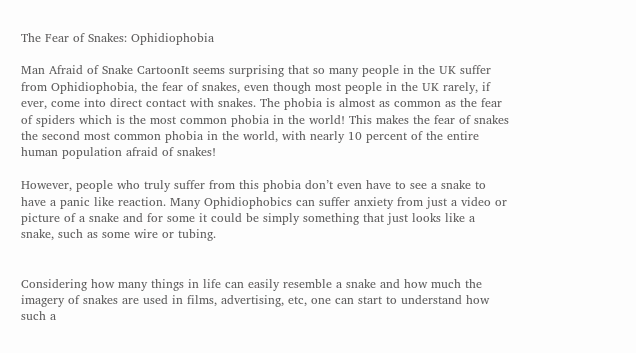The Fear of Snakes: Ophidiophobia

Man Afraid of Snake CartoonIt seems surprising that so many people in the UK suffer from Ophidiophobia, the fear of snakes, even though most people in the UK rarely, if ever, come into direct contact with snakes. The phobia is almost as common as the fear of spiders which is the most common phobia in the world! This makes the fear of snakes the second most common phobia in the world, with nearly 10 percent of the entire human population afraid of snakes!

However, people who truly suffer from this phobia don’t even have to see a snake to have a panic like reaction. Many Ophidiophobics can suffer anxiety from just a video or picture of a snake and for some it could be simply something that just looks like a snake, such as some wire or tubing.


Considering how many things in life can easily resemble a snake and how much the imagery of snakes are used in films, advertising, etc, one can start to understand how such a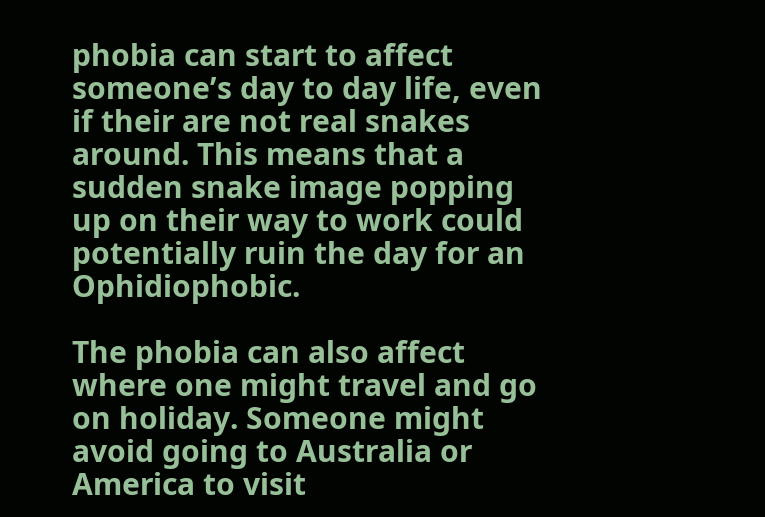phobia can start to affect someone’s day to day life, even if their are not real snakes around. This means that a sudden snake image popping up on their way to work could potentially ruin the day for an Ophidiophobic.

The phobia can also affect where one might travel and go on holiday. Someone might avoid going to Australia or America to visit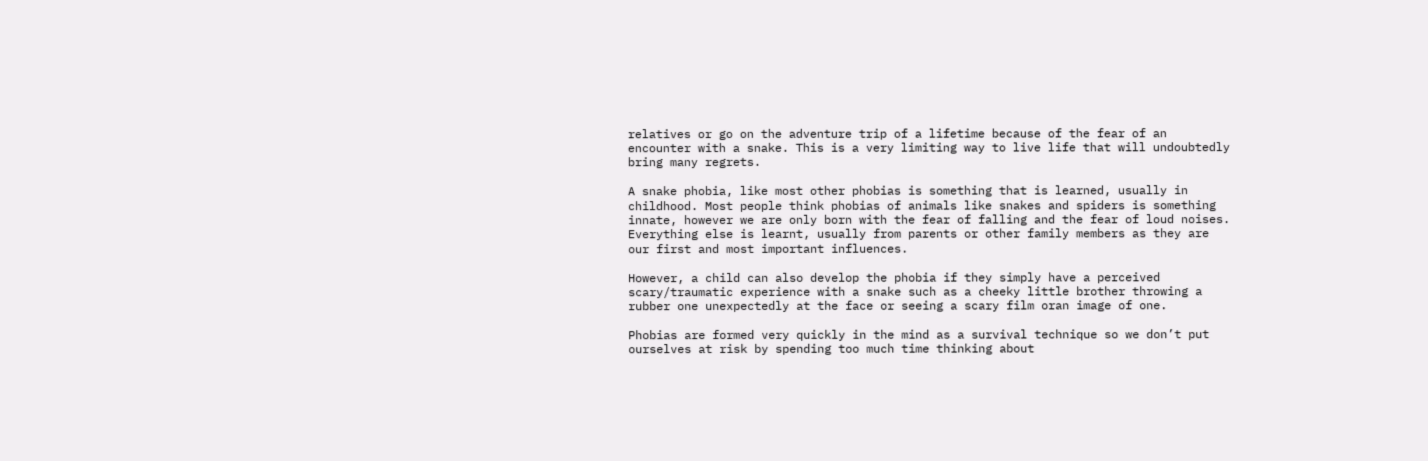relatives or go on the adventure trip of a lifetime because of the fear of an encounter with a snake. This is a very limiting way to live life that will undoubtedly bring many regrets.

A snake phobia, like most other phobias is something that is learned, usually in childhood. Most people think phobias of animals like snakes and spiders is something innate, however we are only born with the fear of falling and the fear of loud noises. Everything else is learnt, usually from parents or other family members as they are our first and most important influences.

However, a child can also develop the phobia if they simply have a perceived scary/traumatic experience with a snake such as a cheeky little brother throwing a rubber one unexpectedly at the face or seeing a scary film oran image of one.

Phobias are formed very quickly in the mind as a survival technique so we don’t put ourselves at risk by spending too much time thinking about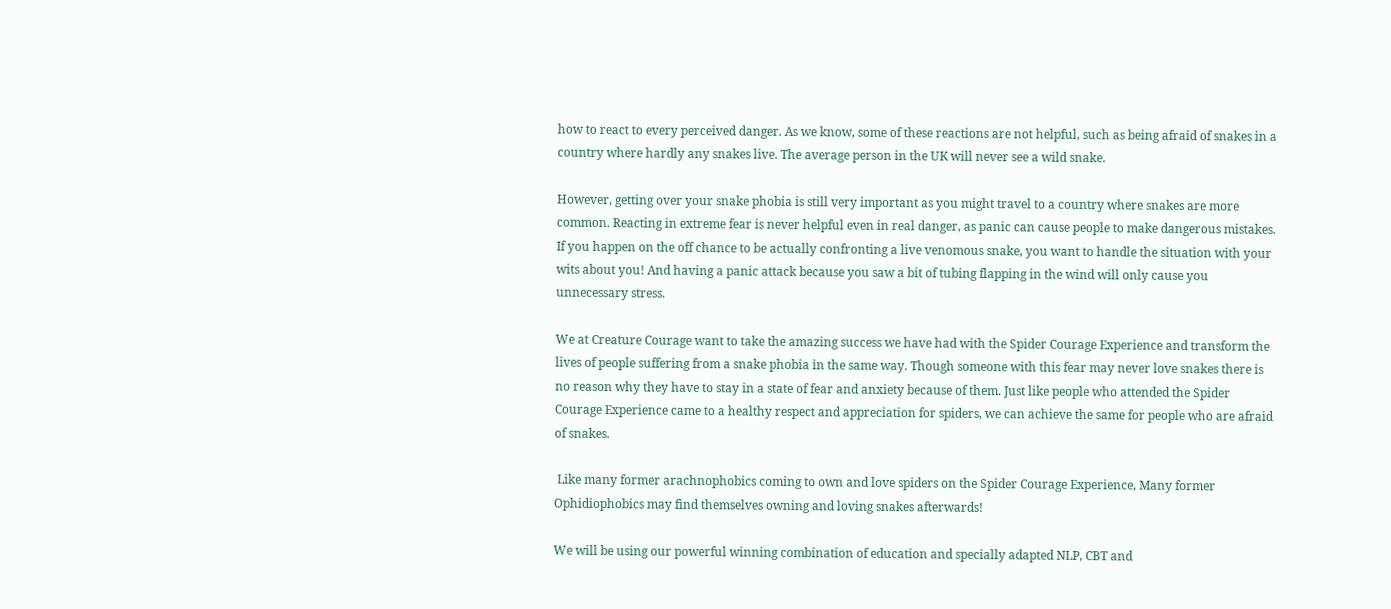how to react to every perceived danger. As we know, some of these reactions are not helpful, such as being afraid of snakes in a country where hardly any snakes live. The average person in the UK will never see a wild snake.

However, getting over your snake phobia is still very important as you might travel to a country where snakes are more common. Reacting in extreme fear is never helpful even in real danger, as panic can cause people to make dangerous mistakes. If you happen on the off chance to be actually confronting a live venomous snake, you want to handle the situation with your wits about you! And having a panic attack because you saw a bit of tubing flapping in the wind will only cause you unnecessary stress.

We at Creature Courage want to take the amazing success we have had with the Spider Courage Experience and transform the lives of people suffering from a snake phobia in the same way. Though someone with this fear may never love snakes there is no reason why they have to stay in a state of fear and anxiety because of them. Just like people who attended the Spider Courage Experience came to a healthy respect and appreciation for spiders, we can achieve the same for people who are afraid of snakes.

 Like many former arachnophobics coming to own and love spiders on the Spider Courage Experience, Many former Ophidiophobics may find themselves owning and loving snakes afterwards!

We will be using our powerful winning combination of education and specially adapted NLP, CBT and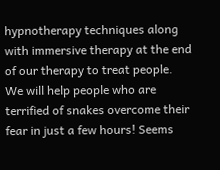hypnotherapy techniques along with immersive therapy at the end of our therapy to treat people. We will help people who are terrified of snakes overcome their fear in just a few hours! Seems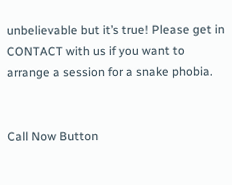unbelievable but it’s true! Please get in CONTACT with us if you want to arrange a session for a snake phobia.


Call Now Button